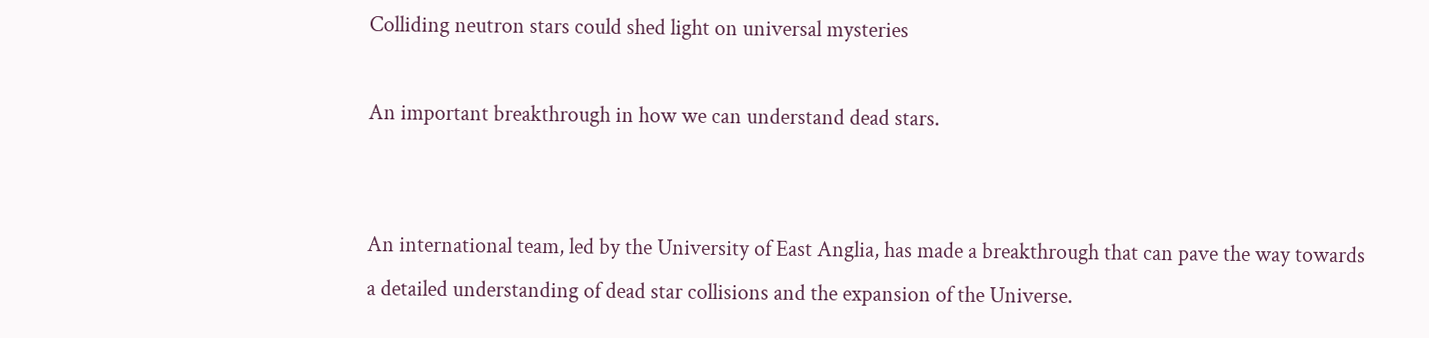Colliding neutron stars could shed light on universal mysteries

An important breakthrough in how we can understand dead stars.


An international team, led by the University of East Anglia, has made a breakthrough that can pave the way towards a detailed understanding of dead star collisions and the expansion of the Universe.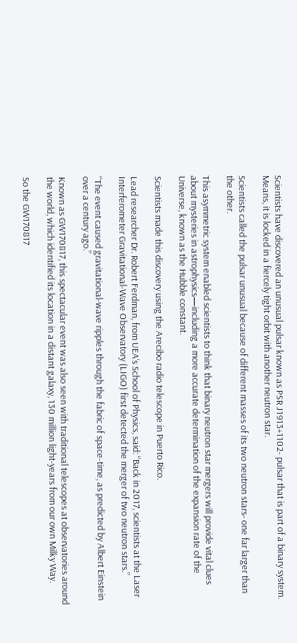Scientists have discovered an unusual pulsar known as PSR J1913+1102- pulsar that is part of a binary system. Means, it is locked in a fiercely tight orbit with another neutron star.

Scientists called the pulsar unusual because of different masses of its two neutron stars- one far larger than the other.

This asymmetric system enabled scientists to think that binary neutron star mergers will provide vital clues about mysteries in astrophysics—including a more accurate determination of the expansion rate of the Universe, known as the Hubble constant.

Scientists made this discovery using the Arecibo radio telescope in Puerto Rico.

Lead researcher Dr. Robert Ferdman, from UEA‘s School of Physics, said: “Back in 2017, scientists at the Laser Interferometer Gravitational-Wave Observatory (LIGO) first detected the merger of two neutron stars.”

“The event caused gravitational-wave ripples through the fabric of space-time, as predicted by Albert Einstein over a century ago.”

Known as GW170817, this spectacular event was also seen with traditional telescopes at observatories around the world, which identified its location in a distant galaxy, 130 million light-years from our own Milky Way.

So the GW170817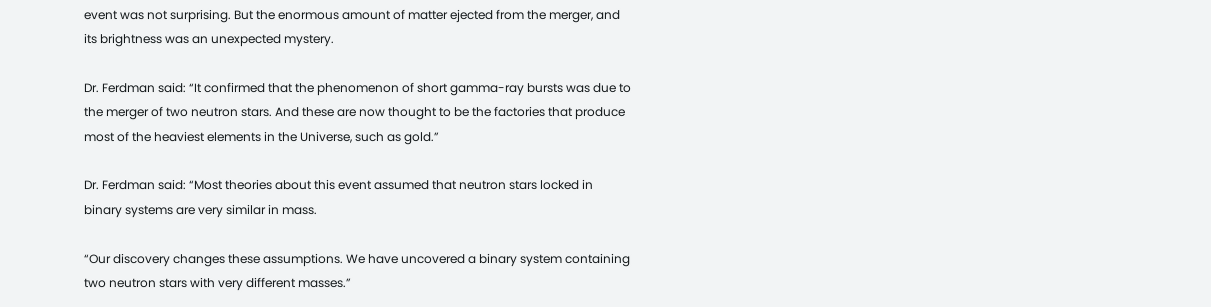event was not surprising. But the enormous amount of matter ejected from the merger, and its brightness was an unexpected mystery.

Dr. Ferdman said: “It confirmed that the phenomenon of short gamma-ray bursts was due to the merger of two neutron stars. And these are now thought to be the factories that produce most of the heaviest elements in the Universe, such as gold.”

Dr. Ferdman said: “Most theories about this event assumed that neutron stars locked in binary systems are very similar in mass.

“Our discovery changes these assumptions. We have uncovered a binary system containing two neutron stars with very different masses.”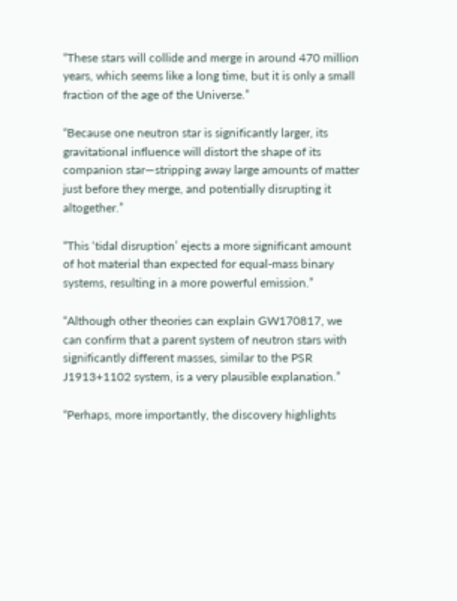“These stars will collide and merge in around 470 million years, which seems like a long time, but it is only a small fraction of the age of the Universe.”

“Because one neutron star is significantly larger, its gravitational influence will distort the shape of its companion star—stripping away large amounts of matter just before they merge, and potentially disrupting it altogether.”

“This ‘tidal disruption’ ejects a more significant amount of hot material than expected for equal-mass binary systems, resulting in a more powerful emission.”

“Although other theories can explain GW170817, we can confirm that a parent system of neutron stars with significantly different masses, similar to the PSR J1913+1102 system, is a very plausible explanation.”

“Perhaps, more importantly, the discovery highlights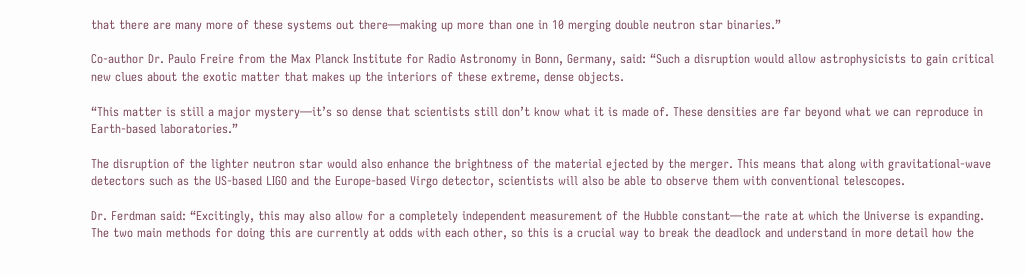that there are many more of these systems out there—making up more than one in 10 merging double neutron star binaries.”

Co-author Dr. Paulo Freire from the Max Planck Institute for Radio Astronomy in Bonn, Germany, said: “Such a disruption would allow astrophysicists to gain critical new clues about the exotic matter that makes up the interiors of these extreme, dense objects.

“This matter is still a major mystery—it’s so dense that scientists still don’t know what it is made of. These densities are far beyond what we can reproduce in Earth-based laboratories.”

The disruption of the lighter neutron star would also enhance the brightness of the material ejected by the merger. This means that along with gravitational-wave detectors such as the US-based LIGO and the Europe-based Virgo detector, scientists will also be able to observe them with conventional telescopes.

Dr. Ferdman said: “Excitingly, this may also allow for a completely independent measurement of the Hubble constant—the rate at which the Universe is expanding. The two main methods for doing this are currently at odds with each other, so this is a crucial way to break the deadlock and understand in more detail how the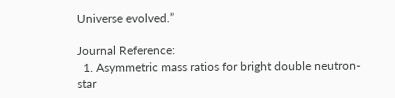Universe evolved.”

Journal Reference:
  1. Asymmetric mass ratios for bright double neutron-star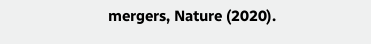mergers, Nature (2020).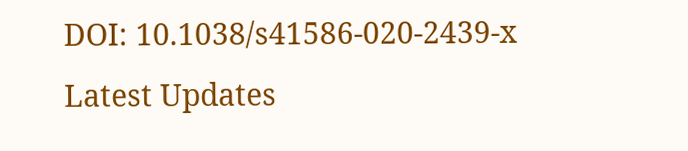DOI: 10.1038/s41586-020-2439-x
Latest Updates